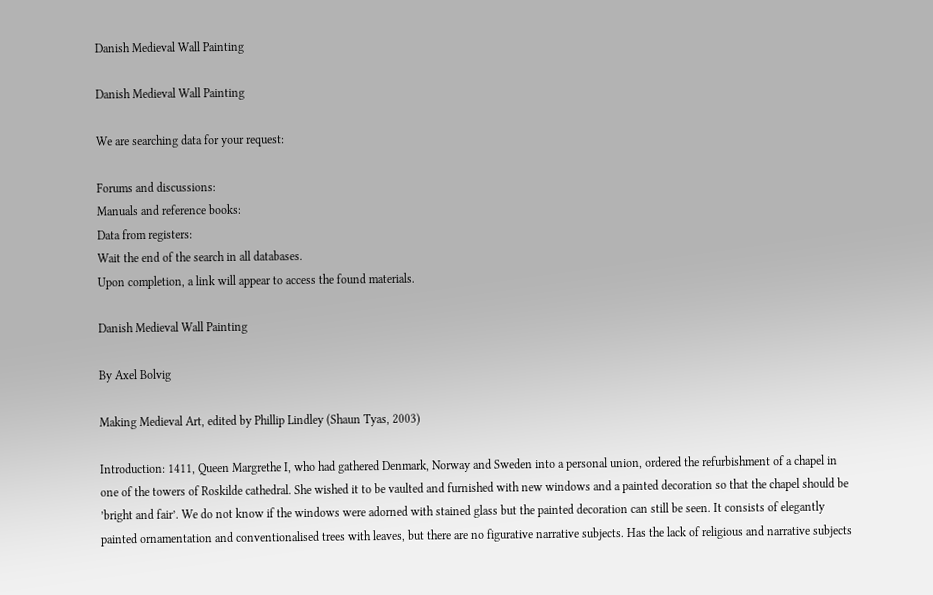Danish Medieval Wall Painting

Danish Medieval Wall Painting

We are searching data for your request:

Forums and discussions:
Manuals and reference books:
Data from registers:
Wait the end of the search in all databases.
Upon completion, a link will appear to access the found materials.

Danish Medieval Wall Painting

By Axel Bolvig

Making Medieval Art, edited by Phillip Lindley (Shaun Tyas, 2003)

Introduction: 1411, Queen Margrethe I, who had gathered Denmark, Norway and Sweden into a personal union, ordered the refurbishment of a chapel in one of the towers of Roskilde cathedral. She wished it to be vaulted and furnished with new windows and a painted decoration so that the chapel should be ’bright and fair’. We do not know if the windows were adorned with stained glass but the painted decoration can still be seen. It consists of elegantly painted ornamentation and conventionalised trees with leaves, but there are no figurative narrative subjects. Has the lack of religious and narrative subjects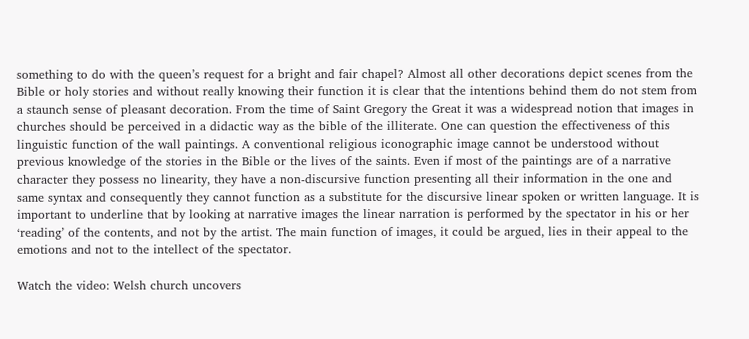something to do with the queen’s request for a bright and fair chapel? Almost all other decorations depict scenes from the Bible or holy stories and without really knowing their function it is clear that the intentions behind them do not stem from a staunch sense of pleasant decoration. From the time of Saint Gregory the Great it was a widespread notion that images in churches should be perceived in a didactic way as the bible of the illiterate. One can question the effectiveness of this linguistic function of the wall paintings. A conventional religious iconographic image cannot be understood without previous knowledge of the stories in the Bible or the lives of the saints. Even if most of the paintings are of a narrative character they possess no linearity, they have a non-discursive function presenting all their information in the one and same syntax and consequently they cannot function as a substitute for the discursive linear spoken or written language. It is important to underline that by looking at narrative images the linear narration is performed by the spectator in his or her ‘reading’ of the contents, and not by the artist. The main function of images, it could be argued, lies in their appeal to the emotions and not to the intellect of the spectator.

Watch the video: Welsh church uncovers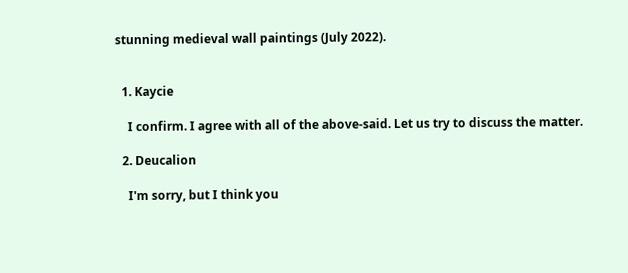stunning medieval wall paintings (July 2022).


  1. Kaycie

    I confirm. I agree with all of the above-said. Let us try to discuss the matter.

  2. Deucalion

    I'm sorry, but I think you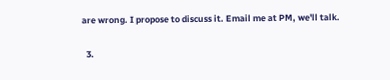are wrong. I propose to discuss it. Email me at PM, we'll talk.

  3.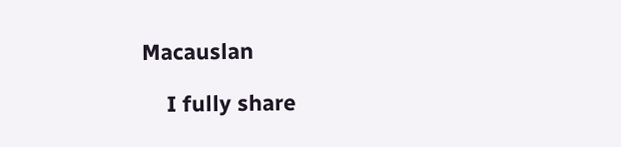Macauslan

    I fully share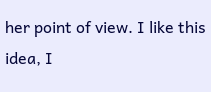her point of view. I like this idea, I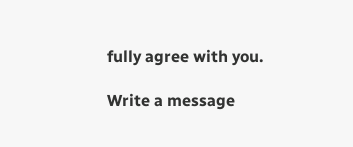fully agree with you.

Write a message